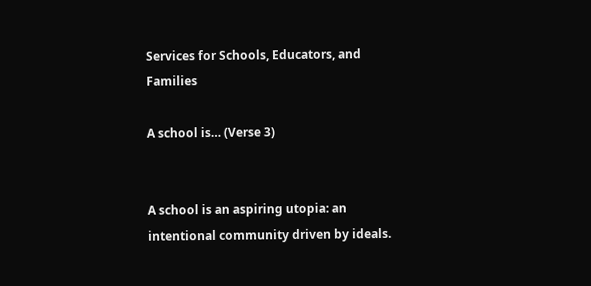Services for Schools, Educators, and Families

A school is… (Verse 3)


A school is an aspiring utopia: an intentional community driven by ideals.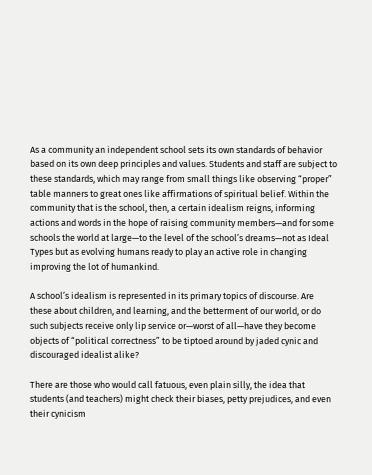As a community an independent school sets its own standards of behavior based on its own deep principles and values. Students and staff are subject to these standards, which may range from small things like observing “proper” table manners to great ones like affirmations of spiritual belief. Within the community that is the school, then, a certain idealism reigns, informing actions and words in the hope of raising community members—and for some schools the world at large—to the level of the school’s dreams—not as Ideal Types but as evolving humans ready to play an active role in changing improving the lot of humankind.

A school’s idealism is represented in its primary topics of discourse. Are these about children, and learning, and the betterment of our world, or do such subjects receive only lip service or—worst of all—have they become objects of “political correctness” to be tiptoed around by jaded cynic and discouraged idealist alike?

There are those who would call fatuous, even plain silly, the idea that students (and teachers) might check their biases, petty prejudices, and even their cynicism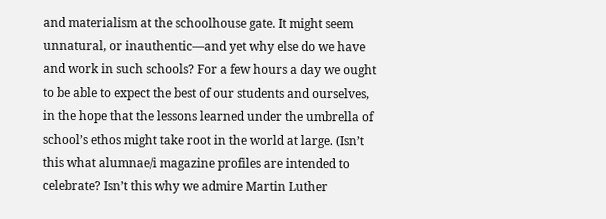and materialism at the schoolhouse gate. It might seem unnatural, or inauthentic—and yet why else do we have and work in such schools? For a few hours a day we ought to be able to expect the best of our students and ourselves, in the hope that the lessons learned under the umbrella of school’s ethos might take root in the world at large. (Isn’t this what alumnae/i magazine profiles are intended to celebrate? Isn’t this why we admire Martin Luther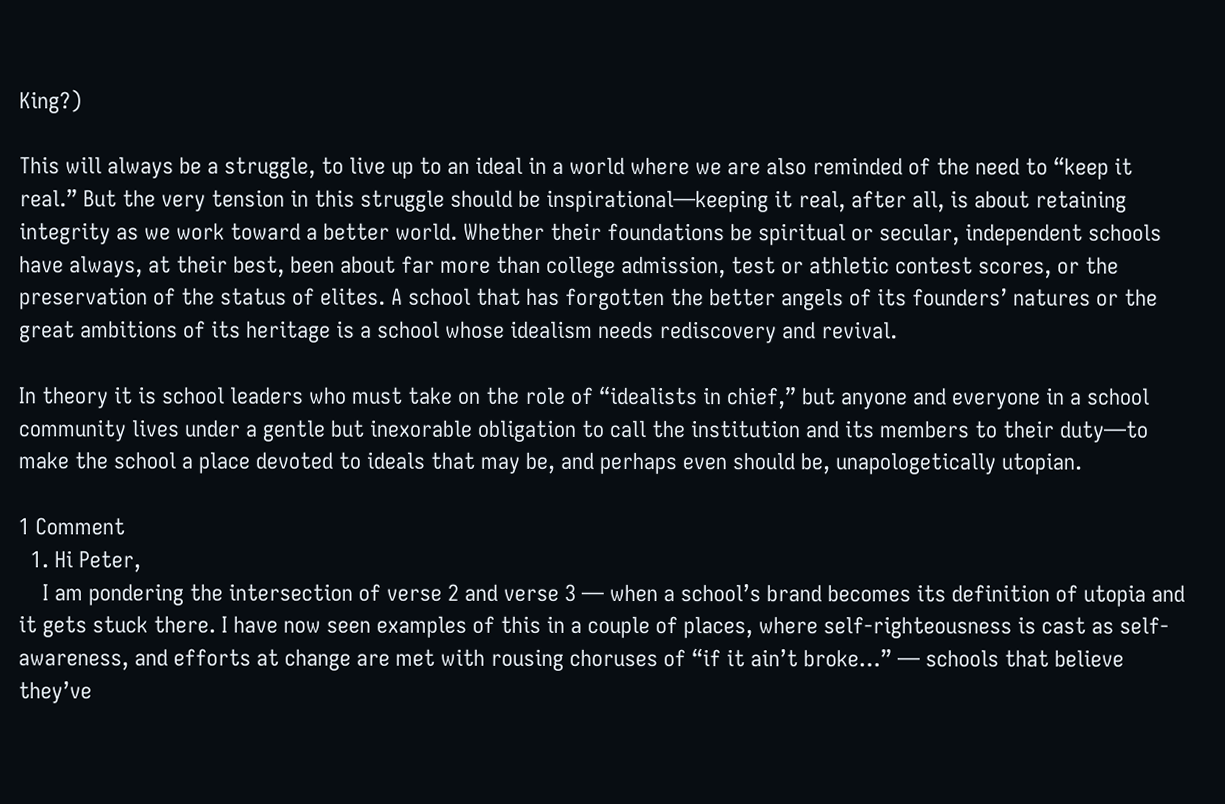King?)

This will always be a struggle, to live up to an ideal in a world where we are also reminded of the need to “keep it real.” But the very tension in this struggle should be inspirational—keeping it real, after all, is about retaining integrity as we work toward a better world. Whether their foundations be spiritual or secular, independent schools have always, at their best, been about far more than college admission, test or athletic contest scores, or the preservation of the status of elites. A school that has forgotten the better angels of its founders’ natures or the great ambitions of its heritage is a school whose idealism needs rediscovery and revival.

In theory it is school leaders who must take on the role of “idealists in chief,” but anyone and everyone in a school community lives under a gentle but inexorable obligation to call the institution and its members to their duty—to make the school a place devoted to ideals that may be, and perhaps even should be, unapologetically utopian.

1 Comment
  1. Hi Peter,
    I am pondering the intersection of verse 2 and verse 3 — when a school’s brand becomes its definition of utopia and it gets stuck there. I have now seen examples of this in a couple of places, where self-righteousness is cast as self-awareness, and efforts at change are met with rousing choruses of “if it ain’t broke…” — schools that believe they’ve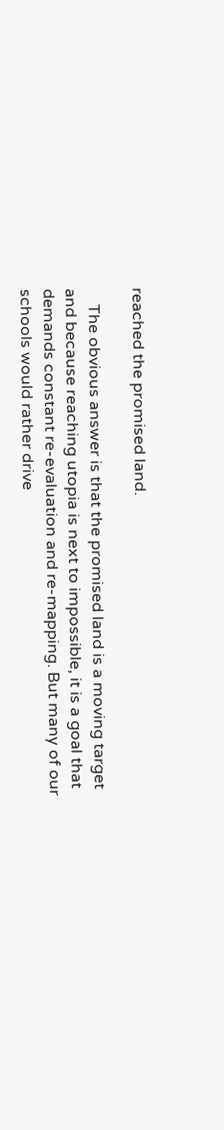reached the promised land.

    The obvious answer is that the promised land is a moving target and because reaching utopia is next to impossible, it is a goal that demands constant re-evaluation and re-mapping. But many of our schools would rather drive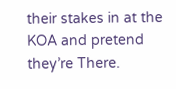their stakes in at the KOA and pretend they’re There.